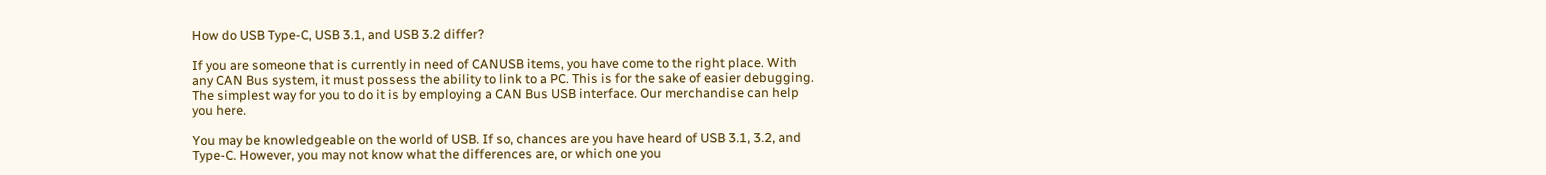How do USB Type-C, USB 3.1, and USB 3.2 differ?

If you are someone that is currently in need of CANUSB items, you have come to the right place. With any CAN Bus system, it must possess the ability to link to a PC. This is for the sake of easier debugging. The simplest way for you to do it is by employing a CAN Bus USB interface. Our merchandise can help you here.

You may be knowledgeable on the world of USB. If so, chances are you have heard of USB 3.1, 3.2, and Type-C. However, you may not know what the differences are, or which one you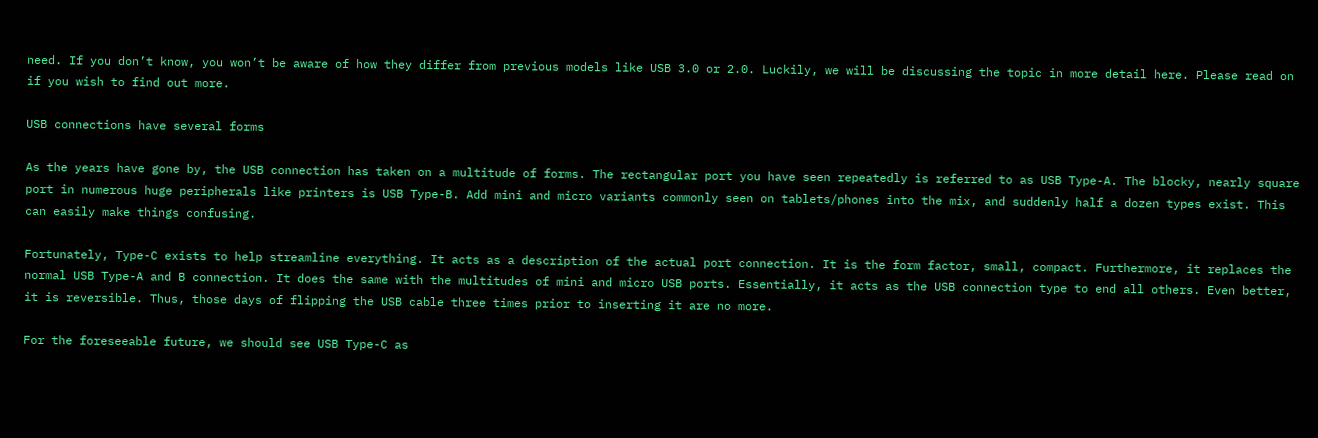need. If you don’t know, you won’t be aware of how they differ from previous models like USB 3.0 or 2.0. Luckily, we will be discussing the topic in more detail here. Please read on if you wish to find out more.

USB connections have several forms

As the years have gone by, the USB connection has taken on a multitude of forms. The rectangular port you have seen repeatedly is referred to as USB Type-A. The blocky, nearly square port in numerous huge peripherals like printers is USB Type-B. Add mini and micro variants commonly seen on tablets/phones into the mix, and suddenly half a dozen types exist. This can easily make things confusing.

Fortunately, Type-C exists to help streamline everything. It acts as a description of the actual port connection. It is the form factor, small, compact. Furthermore, it replaces the normal USB Type-A and B connection. It does the same with the multitudes of mini and micro USB ports. Essentially, it acts as the USB connection type to end all others. Even better, it is reversible. Thus, those days of flipping the USB cable three times prior to inserting it are no more.

For the foreseeable future, we should see USB Type-C as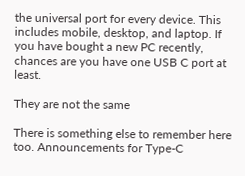the universal port for every device. This includes mobile, desktop, and laptop. If you have bought a new PC recently, chances are you have one USB C port at least.

They are not the same

There is something else to remember here too. Announcements for Type-C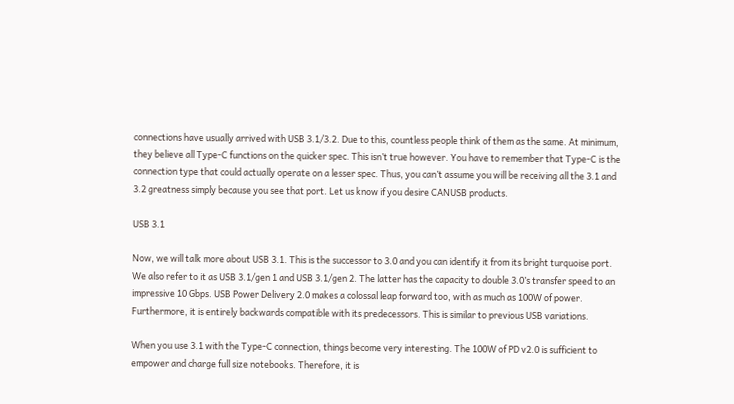connections have usually arrived with USB 3.1/3.2. Due to this, countless people think of them as the same. At minimum, they believe all Type-C functions on the quicker spec. This isn’t true however. You have to remember that Type-C is the connection type that could actually operate on a lesser spec. Thus, you can’t assume you will be receiving all the 3.1 and 3.2 greatness simply because you see that port. Let us know if you desire CANUSB products.

USB 3.1

Now, we will talk more about USB 3.1. This is the successor to 3.0 and you can identify it from its bright turquoise port. We also refer to it as USB 3.1/gen 1 and USB 3.1/gen 2. The latter has the capacity to double 3.0’s transfer speed to an impressive 10 Gbps. USB Power Delivery 2.0 makes a colossal leap forward too, with as much as 100W of power. Furthermore, it is entirely backwards compatible with its predecessors. This is similar to previous USB variations.

When you use 3.1 with the Type-C connection, things become very interesting. The 100W of PD v2.0 is sufficient to empower and charge full size notebooks. Therefore, it is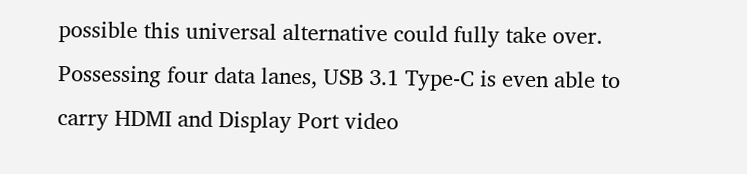possible this universal alternative could fully take over. Possessing four data lanes, USB 3.1 Type-C is even able to carry HDMI and Display Port video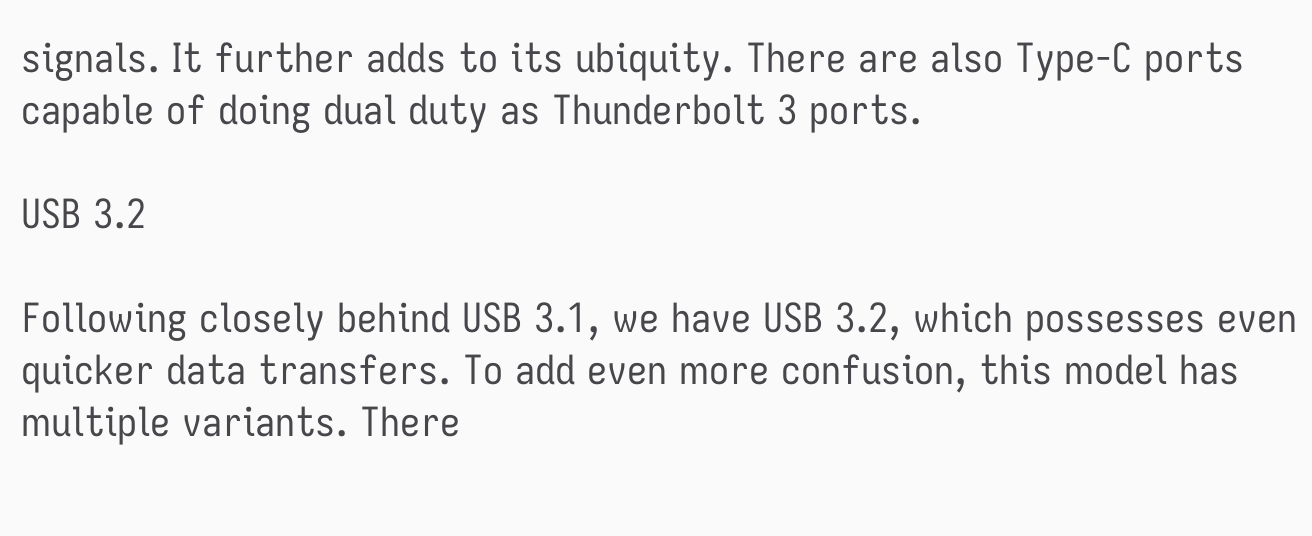signals. It further adds to its ubiquity. There are also Type-C ports capable of doing dual duty as Thunderbolt 3 ports.

USB 3.2

Following closely behind USB 3.1, we have USB 3.2, which possesses even quicker data transfers. To add even more confusion, this model has multiple variants. There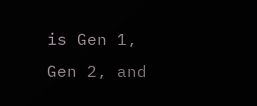is Gen 1, Gen 2, and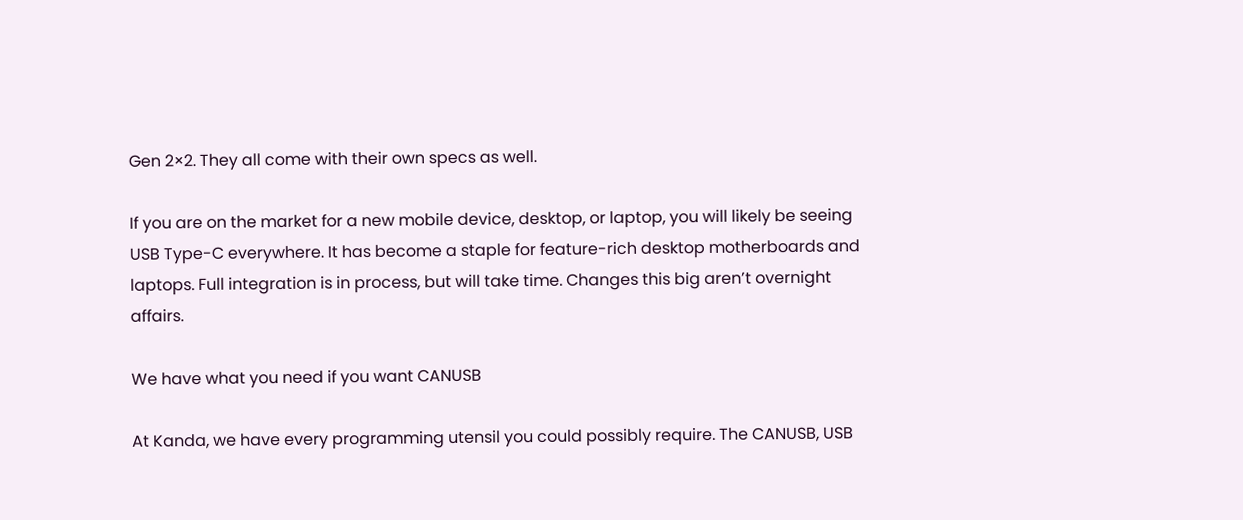Gen 2×2. They all come with their own specs as well.

If you are on the market for a new mobile device, desktop, or laptop, you will likely be seeing USB Type-C everywhere. It has become a staple for feature-rich desktop motherboards and laptops. Full integration is in process, but will take time. Changes this big aren’t overnight affairs.

We have what you need if you want CANUSB

At Kanda, we have every programming utensil you could possibly require. The CANUSB, USB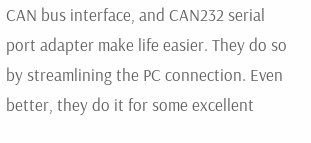CAN bus interface, and CAN232 serial port adapter make life easier. They do so by streamlining the PC connection. Even better, they do it for some excellent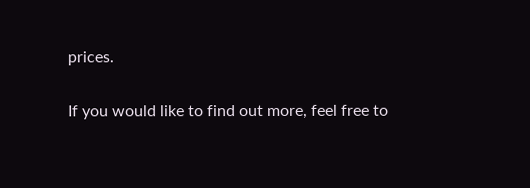prices.

If you would like to find out more, feel free to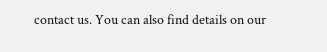contact us. You can also find details on our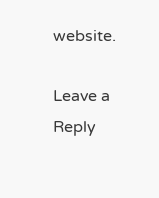website.

Leave a Reply